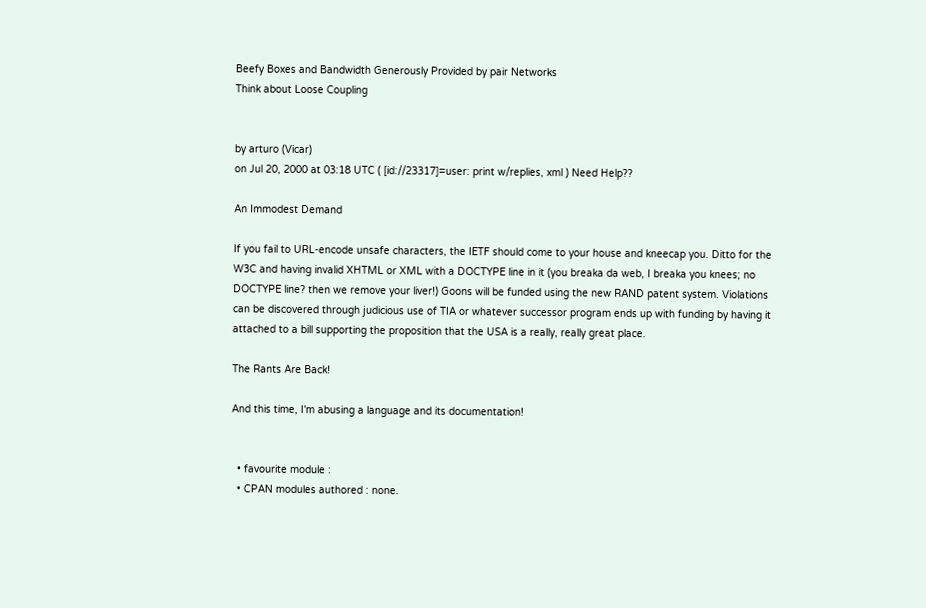Beefy Boxes and Bandwidth Generously Provided by pair Networks
Think about Loose Coupling


by arturo (Vicar)
on Jul 20, 2000 at 03:18 UTC ( [id://23317]=user: print w/replies, xml ) Need Help??

An Immodest Demand

If you fail to URL-encode unsafe characters, the IETF should come to your house and kneecap you. Ditto for the W3C and having invalid XHTML or XML with a DOCTYPE line in it (you breaka da web, I breaka you knees; no DOCTYPE line? then we remove your liver!) Goons will be funded using the new RAND patent system. Violations can be discovered through judicious use of TIA or whatever successor program ends up with funding by having it attached to a bill supporting the proposition that the USA is a really, really great place.

The Rants Are Back!

And this time, I'm abusing a language and its documentation!


  • favourite module :
  • CPAN modules authored : none.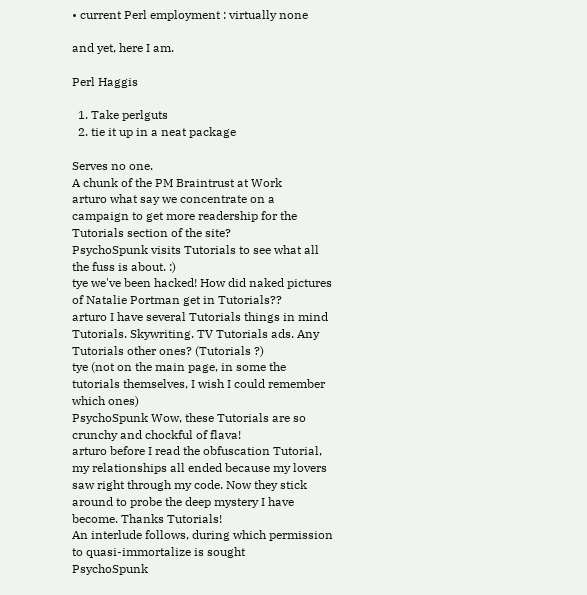• current Perl employment : virtually none

and yet, here I am.

Perl Haggis

  1. Take perlguts
  2. tie it up in a neat package

Serves no one.
A chunk of the PM Braintrust at Work
arturo what say we concentrate on a campaign to get more readership for the Tutorials section of the site?
PsychoSpunk visits Tutorials to see what all the fuss is about. :)
tye we've been hacked! How did naked pictures of Natalie Portman get in Tutorials??
arturo I have several Tutorials things in mind Tutorials. Skywriting. TV Tutorials ads. Any Tutorials other ones? (Tutorials ?)
tye (not on the main page, in some the tutorials themselves, I wish I could remember which ones)
PsychoSpunk Wow, these Tutorials are so crunchy and chockful of flava!
arturo before I read the obfuscation Tutorial, my relationships all ended because my lovers saw right through my code. Now they stick around to probe the deep mystery I have become. Thanks Tutorials!
An interlude follows, during which permission to quasi-immortalize is sought
PsychoSpunk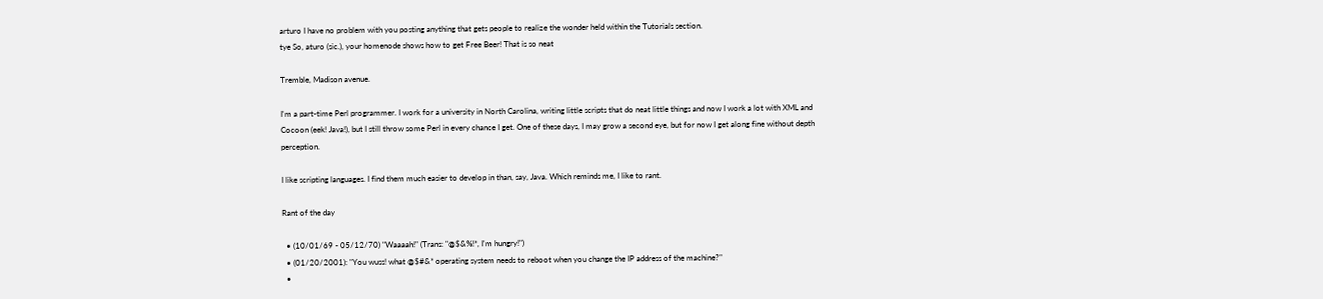arturo I have no problem with you posting anything that gets people to realize the wonder held within the Tutorials section.
tye So, aturo (sic.), your homenode shows how to get Free Beer! That is so neat

Tremble, Madison avenue.

I'm a part-time Perl programmer. I work for a university in North Carolina, writing little scripts that do neat little things and now I work a lot with XML and Cocoon (eek! Java!), but I still throw some Perl in every chance I get. One of these days, I may grow a second eye, but for now I get along fine without depth perception.

I like scripting languages. I find them much easier to develop in than, say, Java. Which reminds me, I like to rant.

Rant of the day

  • (10/01/69 - 05/12/70) "Waaaah!" (Trans: "@$&%!*, I'm hungry!")
  • (01/20/2001): "You wuss! what @$#&* operating system needs to reboot when you change the IP address of the machine?"
  •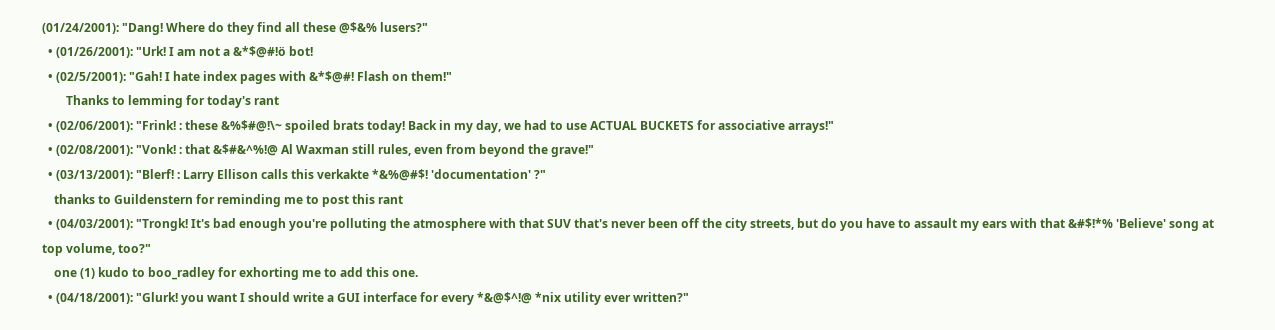(01/24/2001): "Dang! Where do they find all these @$&% lusers?"
  • (01/26/2001): "Urk! I am not a &*$@#!ö bot!
  • (02/5/2001): "Gah! I hate index pages with &*$@#! Flash on them!"
        Thanks to lemming for today's rant
  • (02/06/2001): "Frink! : these &%$#@!\~ spoiled brats today! Back in my day, we had to use ACTUAL BUCKETS for associative arrays!"
  • (02/08/2001): "Vonk! : that &$#&^%!@ Al Waxman still rules, even from beyond the grave!"
  • (03/13/2001): "Blerf! : Larry Ellison calls this verkakte *&%@#$! 'documentation' ?"
    thanks to Guildenstern for reminding me to post this rant
  • (04/03/2001): "Trongk! It's bad enough you're polluting the atmosphere with that SUV that's never been off the city streets, but do you have to assault my ears with that &#$!*% 'Believe' song at top volume, too?"
    one (1) kudo to boo_radley for exhorting me to add this one.
  • (04/18/2001): "Glurk! you want I should write a GUI interface for every *&@$^!@ *nix utility ever written?"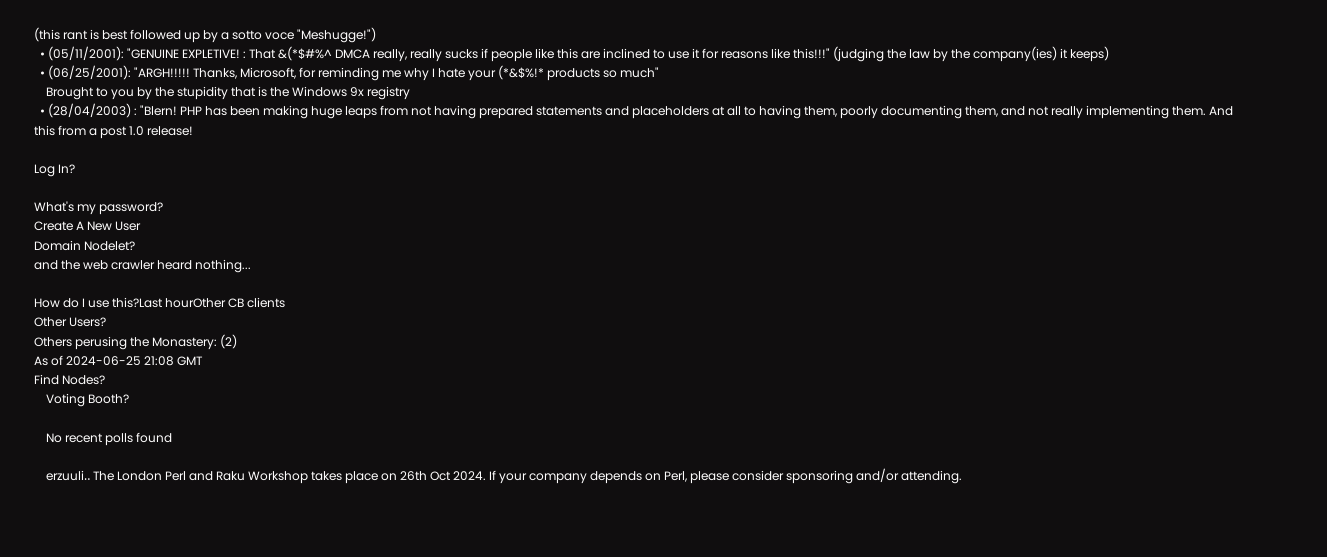(this rant is best followed up by a sotto voce "Meshugge!")
  • (05/11/2001): "GENUINE EXPLETIVE! : That &(*$#%^ DMCA really, really sucks if people like this are inclined to use it for reasons like this!!!" (judging the law by the company(ies) it keeps)
  • (06/25/2001): "ARGH!!!!! Thanks, Microsoft, for reminding me why I hate your (*&$%!* products so much"
    Brought to you by the stupidity that is the Windows 9x registry
  • (28/04/2003) : "Blern! PHP has been making huge leaps from not having prepared statements and placeholders at all to having them, poorly documenting them, and not really implementing them. And this from a post 1.0 release!

Log In?

What's my password?
Create A New User
Domain Nodelet?
and the web crawler heard nothing...

How do I use this?Last hourOther CB clients
Other Users?
Others perusing the Monastery: (2)
As of 2024-06-25 21:08 GMT
Find Nodes?
    Voting Booth?

    No recent polls found

    erzuuli‥ The London Perl and Raku Workshop takes place on 26th Oct 2024. If your company depends on Perl, please consider sponsoring and/or attending.